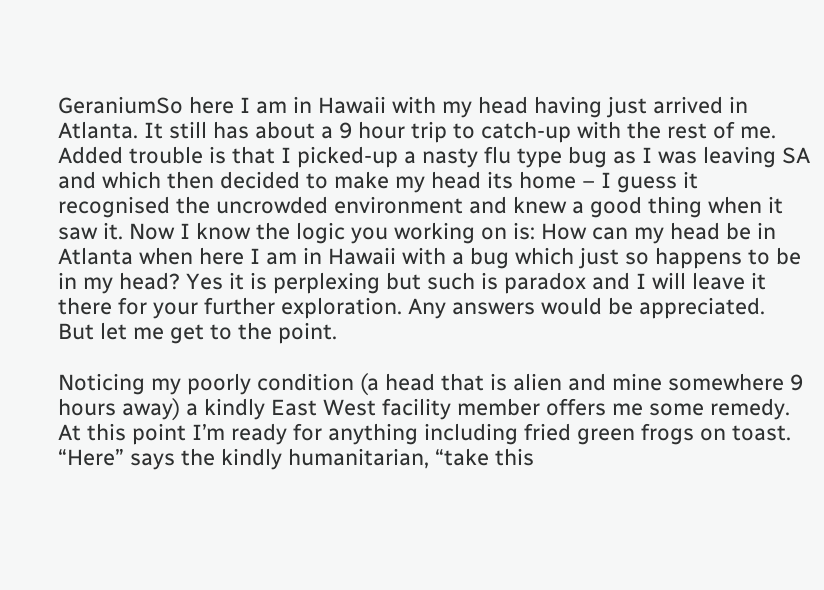GeraniumSo here I am in Hawaii with my head having just arrived in Atlanta. It still has about a 9 hour trip to catch-up with the rest of me. Added trouble is that I picked-up a nasty flu type bug as I was leaving SA and which then decided to make my head its home – I guess it recognised the uncrowded environment and knew a good thing when it saw it. Now I know the logic you working on is: How can my head be in Atlanta when here I am in Hawaii with a bug which just so happens to be in my head? Yes it is perplexing but such is paradox and I will leave it there for your further exploration. Any answers would be appreciated.
But let me get to the point.

Noticing my poorly condition (a head that is alien and mine somewhere 9 hours away) a kindly East West facility member offers me some remedy. At this point I’m ready for anything including fried green frogs on toast. “Here” says the kindly humanitarian, “take this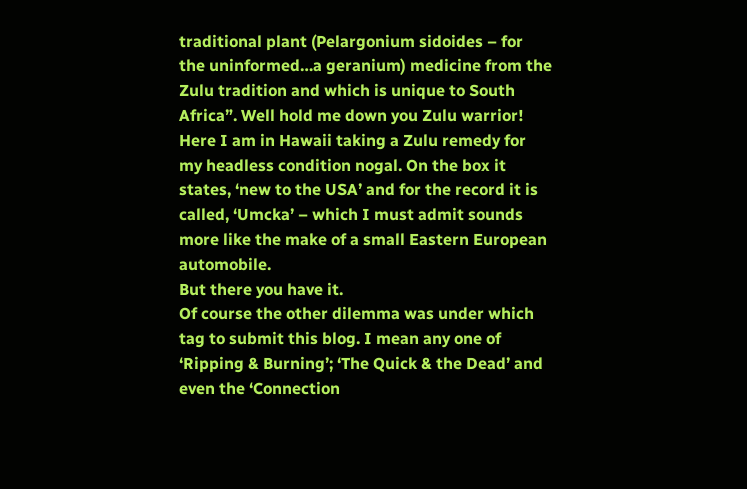traditional plant (Pelargonium sidoides – for the uninformed…a geranium) medicine from the Zulu tradition and which is unique to South Africa”. Well hold me down you Zulu warrior! Here I am in Hawaii taking a Zulu remedy for my headless condition nogal. On the box it states, ‘new to the USA’ and for the record it is called, ‘Umcka’ – which I must admit sounds more like the make of a small Eastern European automobile.
But there you have it.
Of course the other dilemma was under which tag to submit this blog. I mean any one of ‘Ripping & Burning’; ‘The Quick & the Dead’ and even the ‘Connection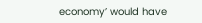economy’ would have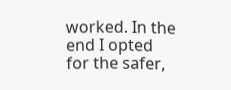worked. In the end I opted for the safer,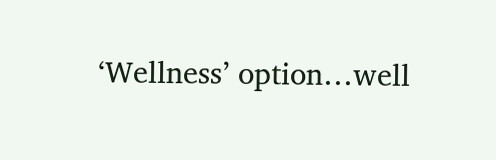‘Wellness’ option…well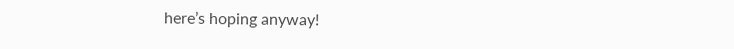here’s hoping anyway!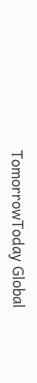TomorrowToday Global